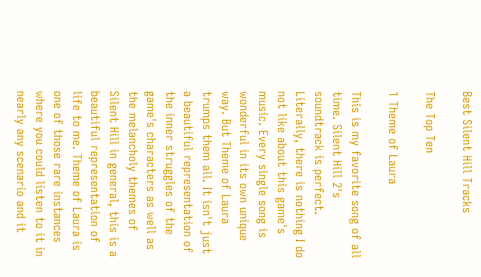Best Silent Hill Tracks

The Top Ten

1 Theme of Laura

This is my favorite song of all time. Silent Hill 2's soundtrack is perfect. Literally, there is nothing I do not like about this game's music. Every single song is wonderful in its own unique way. But Theme of Laura trumps them all. It isn't just a beautiful representation of the inner struggles of the game's characters as well as the melancholy themes of Silent Hill in general, this is a beautiful representation of life to me. Theme of Laura is one of those rare instances where you could listen to it in nearly any scenario and it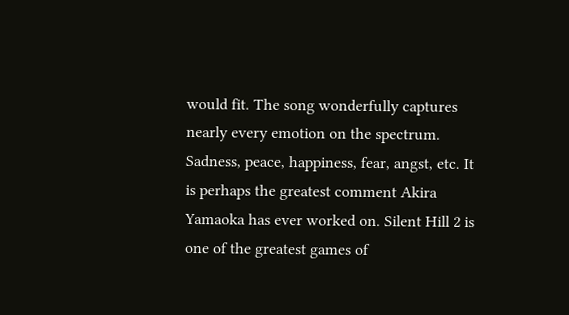would fit. The song wonderfully captures nearly every emotion on the spectrum. Sadness, peace, happiness, fear, angst, etc. It is perhaps the greatest comment Akira Yamaoka has ever worked on. Silent Hill 2 is one of the greatest games of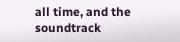all time, and the soundtrack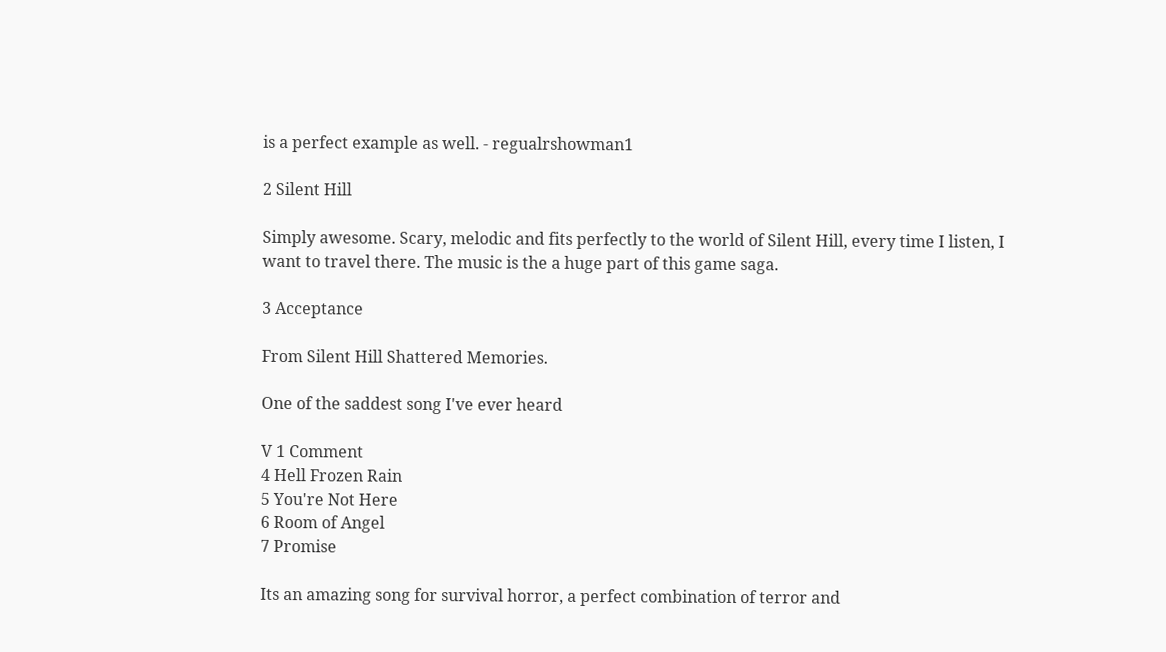is a perfect example as well. - regualrshowman1

2 Silent Hill

Simply awesome. Scary, melodic and fits perfectly to the world of Silent Hill, every time I listen, I want to travel there. The music is the a huge part of this game saga.

3 Acceptance

From Silent Hill Shattered Memories.

One of the saddest song I've ever heard

V 1 Comment
4 Hell Frozen Rain
5 You're Not Here
6 Room of Angel
7 Promise

Its an amazing song for survival horror, a perfect combination of terror and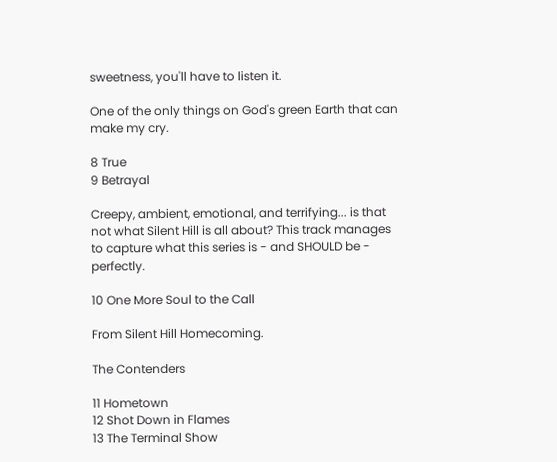sweetness, you'll have to listen it.

One of the only things on God's green Earth that can make my cry.

8 True
9 Betrayal

Creepy, ambient, emotional, and terrifying... is that not what Silent Hill is all about? This track manages to capture what this series is - and SHOULD be - perfectly.

10 One More Soul to the Call

From Silent Hill Homecoming.

The Contenders

11 Hometown
12 Shot Down in Flames
13 The Terminal Show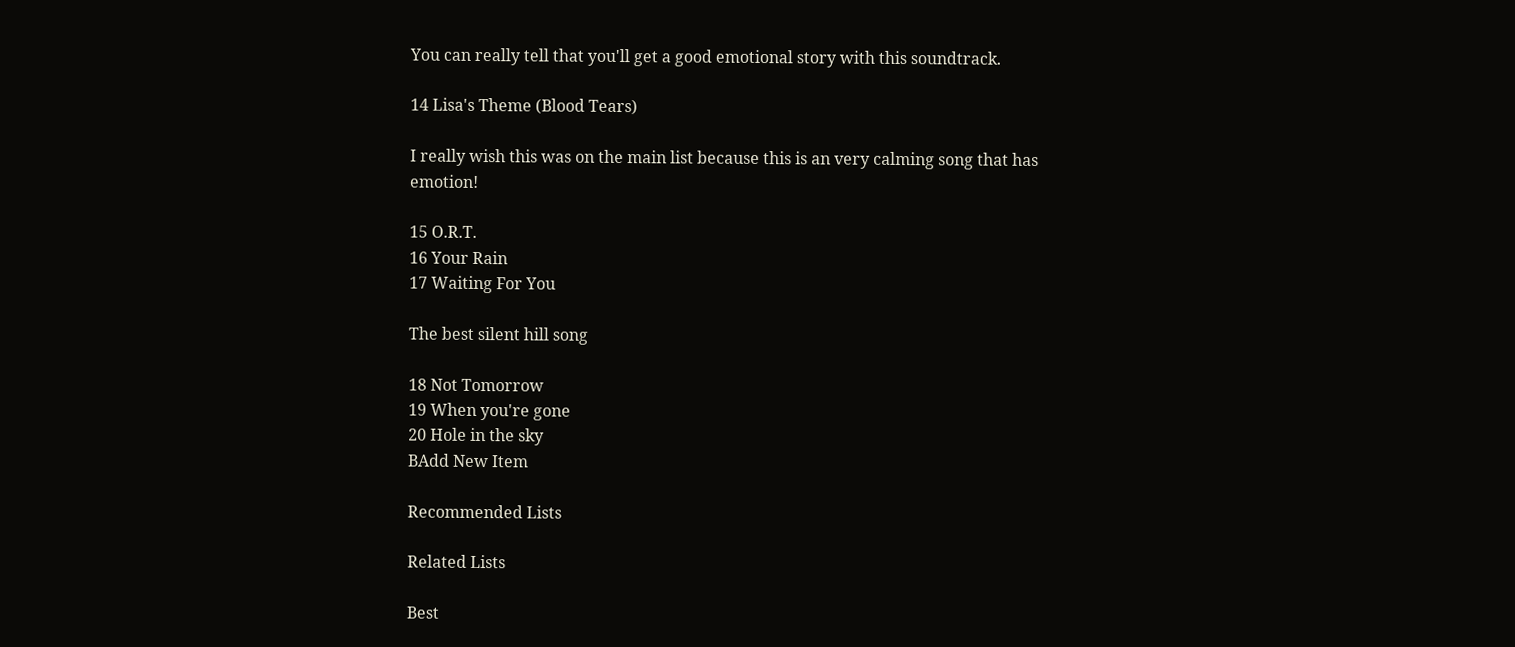You can really tell that you'll get a good emotional story with this soundtrack.

14 Lisa's Theme (Blood Tears)

I really wish this was on the main list because this is an very calming song that has emotion!

15 O.R.T.
16 Your Rain
17 Waiting For You

The best silent hill song

18 Not Tomorrow
19 When you're gone
20 Hole in the sky
BAdd New Item

Recommended Lists

Related Lists

Best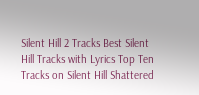Silent Hill 2 Tracks Best Silent Hill Tracks with Lyrics Top Ten Tracks on Silent Hill Shattered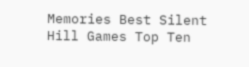Memories Best Silent Hill Games Top Ten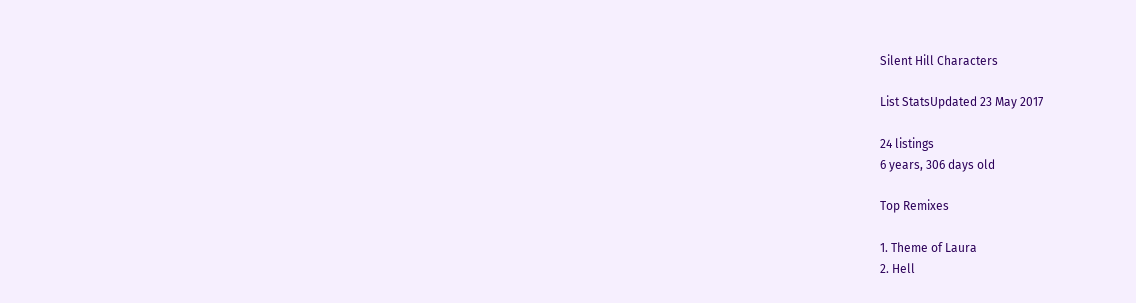Silent Hill Characters

List StatsUpdated 23 May 2017

24 listings
6 years, 306 days old

Top Remixes

1. Theme of Laura
2. Hell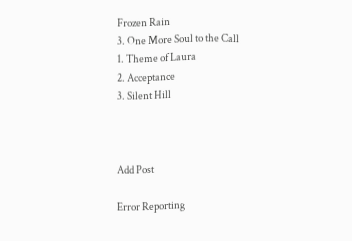Frozen Rain
3. One More Soul to the Call
1. Theme of Laura
2. Acceptance
3. Silent Hill



Add Post

Error Reporting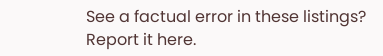See a factual error in these listings? Report it here.